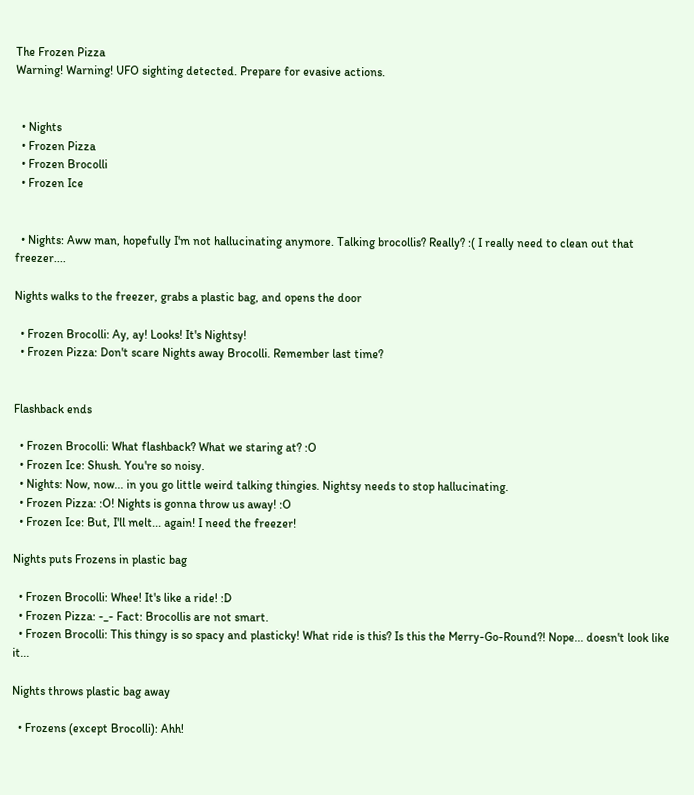The Frozen Pizza
Warning! Warning! UFO sighting detected. Prepare for evasive actions.


  • Nights
  • Frozen Pizza
  • Frozen Brocolli
  • Frozen Ice


  • Nights: Aww man, hopefully I'm not hallucinating anymore. Talking brocollis? Really? :( I really need to clean out that freezer....

Nights walks to the freezer, grabs a plastic bag, and opens the door

  • Frozen Brocolli: Ay, ay! Looks! It's Nightsy!
  • Frozen Pizza: Don't scare Nights away Brocolli. Remember last time?


Flashback ends

  • Frozen Brocolli: What flashback? What we staring at? :O
  • Frozen Ice: Shush. You're so noisy.
  • Nights: Now, now... in you go little weird talking thingies. Nightsy needs to stop hallucinating.
  • Frozen Pizza: :O! Nights is gonna throw us away! :O
  • Frozen Ice: But, I'll melt... again! I need the freezer!

Nights puts Frozens in plastic bag

  • Frozen Brocolli: Whee! It's like a ride! :D
  • Frozen Pizza: -_- Fact: Brocollis are not smart.
  • Frozen Brocolli: This thingy is so spacy and plasticky! What ride is this? Is this the Merry-Go-Round?! Nope... doesn't look like it...

Nights throws plastic bag away

  • Frozens (except Brocolli): Ahh!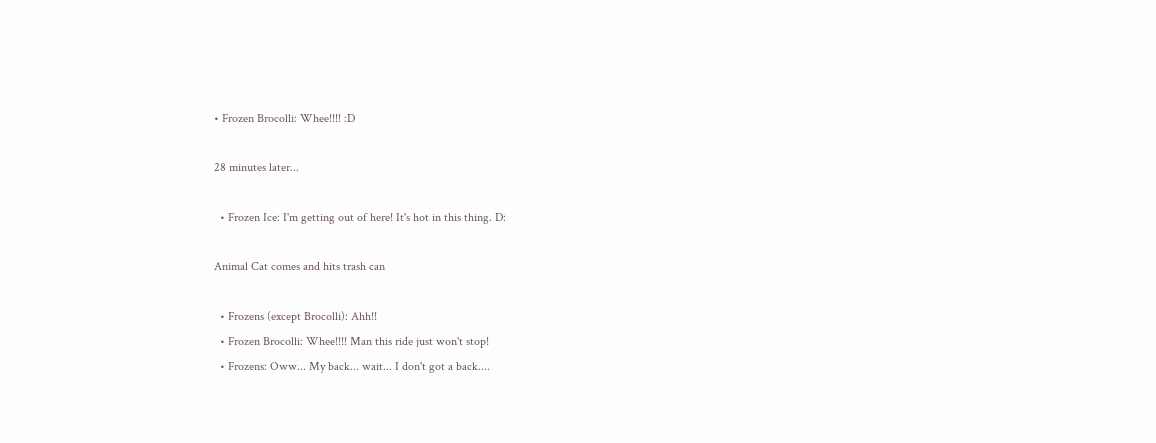• Frozen Brocolli: Whee!!!! :D

28 minutes later...

  • Frozen Ice: I'm getting out of here! It's hot in this thing. D:

Animal Cat comes and hits trash can

  • Frozens (except Brocolli): Ahh!!
  • Frozen Brocolli: Whee!!!! Man this ride just won't stop!
  • Frozens: Oww... My back... wait... I don't got a back....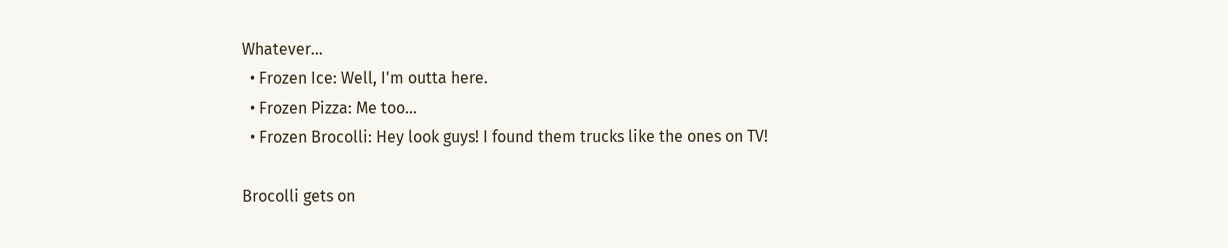Whatever...
  • Frozen Ice: Well, I'm outta here.
  • Frozen Pizza: Me too...
  • Frozen Brocolli: Hey look guys! I found them trucks like the ones on TV!

Brocolli gets on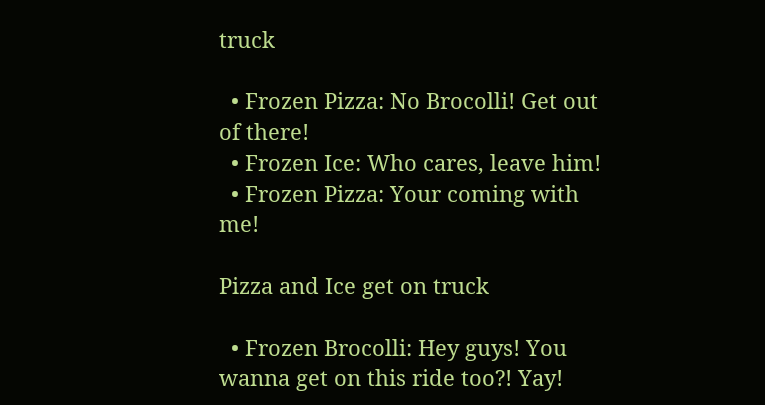truck

  • Frozen Pizza: No Brocolli! Get out of there!
  • Frozen Ice: Who cares, leave him!
  • Frozen Pizza: Your coming with me!

Pizza and Ice get on truck

  • Frozen Brocolli: Hey guys! You wanna get on this ride too?! Yay!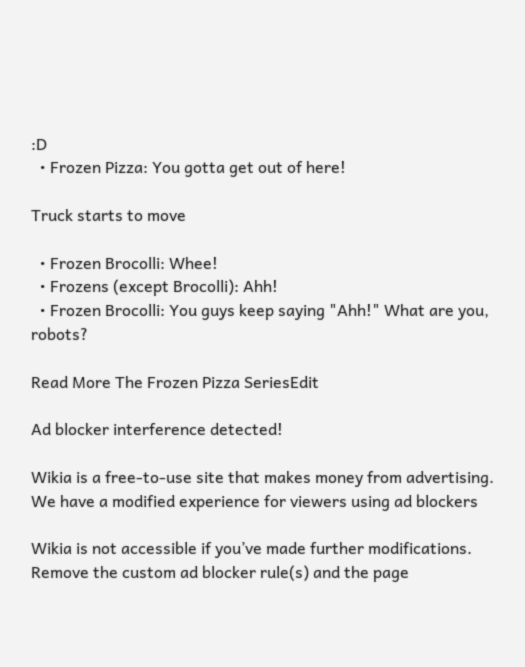:D
  • Frozen Pizza: You gotta get out of here!

Truck starts to move

  • Frozen Brocolli: Whee!
  • Frozens (except Brocolli): Ahh!
  • Frozen Brocolli: You guys keep saying "Ahh!" What are you, robots?

Read More The Frozen Pizza SeriesEdit

Ad blocker interference detected!

Wikia is a free-to-use site that makes money from advertising. We have a modified experience for viewers using ad blockers

Wikia is not accessible if you’ve made further modifications. Remove the custom ad blocker rule(s) and the page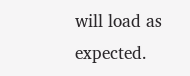will load as expected.